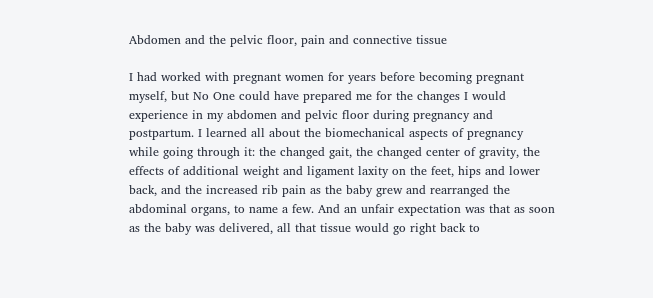Abdomen and the pelvic floor, pain and connective tissue

I had worked with pregnant women for years before becoming pregnant myself, but No One could have prepared me for the changes I would experience in my abdomen and pelvic floor during pregnancy and postpartum. I learned all about the biomechanical aspects of pregnancy while going through it: the changed gait, the changed center of gravity, the effects of additional weight and ligament laxity on the feet, hips and lower back, and the increased rib pain as the baby grew and rearranged the abdominal organs, to name a few. And an unfair expectation was that as soon as the baby was delivered, all that tissue would go right back to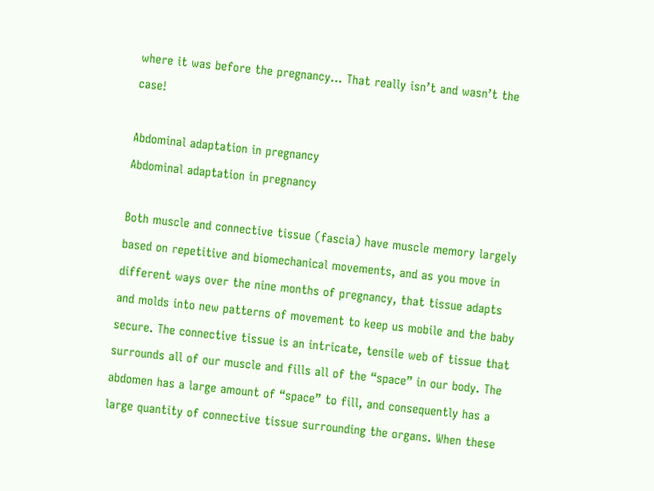where it was before the pregnancy… That really isn’t and wasn’t the case!

Abdominal adaptation in pregnancy
Abdominal adaptation in pregnancy

Both muscle and connective tissue (fascia) have muscle memory largely based on repetitive and biomechanical movements, and as you move in different ways over the nine months of pregnancy, that tissue adapts and molds into new patterns of movement to keep us mobile and the baby secure. The connective tissue is an intricate, tensile web of tissue that surrounds all of our muscle and fills all of the “space” in our body. The abdomen has a large amount of “space” to fill, and consequently has a large quantity of connective tissue surrounding the organs. When these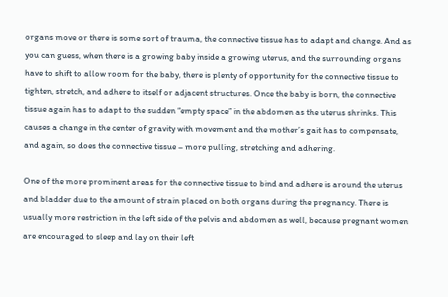organs move or there is some sort of trauma, the connective tissue has to adapt and change. And as you can guess, when there is a growing baby inside a growing uterus, and the surrounding organs have to shift to allow room for the baby, there is plenty of opportunity for the connective tissue to tighten, stretch, and adhere to itself or adjacent structures. Once the baby is born, the connective tissue again has to adapt to the sudden “empty space” in the abdomen as the uterus shrinks. This causes a change in the center of gravity with movement and the mother’s gait has to compensate, and again, so does the connective tissue – more pulling, stretching and adhering.

One of the more prominent areas for the connective tissue to bind and adhere is around the uterus and bladder due to the amount of strain placed on both organs during the pregnancy. There is usually more restriction in the left side of the pelvis and abdomen as well, because pregnant women are encouraged to sleep and lay on their left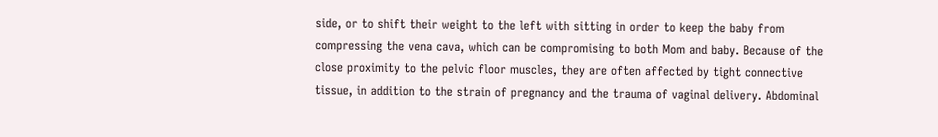side, or to shift their weight to the left with sitting in order to keep the baby from compressing the vena cava, which can be compromising to both Mom and baby. Because of the close proximity to the pelvic floor muscles, they are often affected by tight connective tissue, in addition to the strain of pregnancy and the trauma of vaginal delivery. Abdominal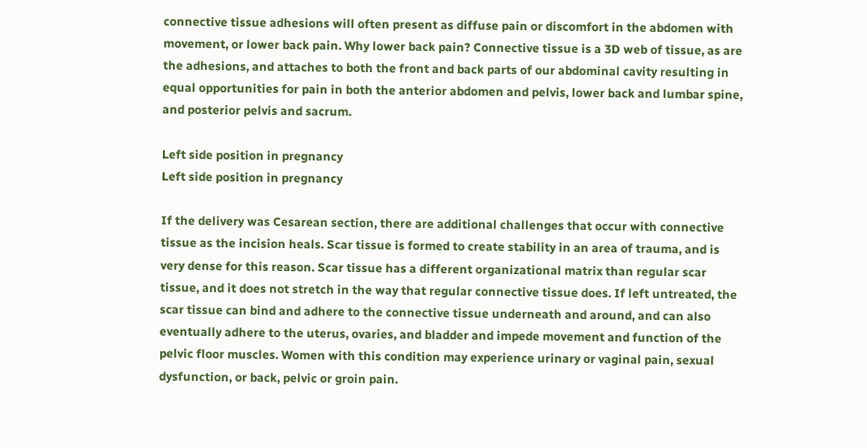connective tissue adhesions will often present as diffuse pain or discomfort in the abdomen with movement, or lower back pain. Why lower back pain? Connective tissue is a 3D web of tissue, as are the adhesions, and attaches to both the front and back parts of our abdominal cavity resulting in equal opportunities for pain in both the anterior abdomen and pelvis, lower back and lumbar spine, and posterior pelvis and sacrum.

Left side position in pregnancy
Left side position in pregnancy

If the delivery was Cesarean section, there are additional challenges that occur with connective tissue as the incision heals. Scar tissue is formed to create stability in an area of trauma, and is very dense for this reason. Scar tissue has a different organizational matrix than regular scar tissue, and it does not stretch in the way that regular connective tissue does. If left untreated, the scar tissue can bind and adhere to the connective tissue underneath and around, and can also eventually adhere to the uterus, ovaries, and bladder and impede movement and function of the pelvic floor muscles. Women with this condition may experience urinary or vaginal pain, sexual dysfunction, or back, pelvic or groin pain.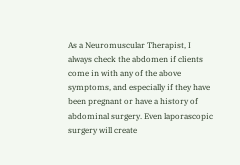As a Neuromuscular Therapist, I always check the abdomen if clients come in with any of the above symptoms, and especially if they have been pregnant or have a history of abdominal surgery. Even laporascopic surgery will create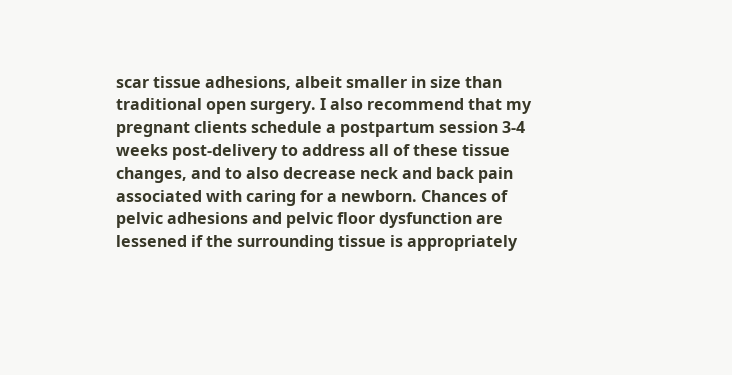scar tissue adhesions, albeit smaller in size than traditional open surgery. I also recommend that my pregnant clients schedule a postpartum session 3-4 weeks post-delivery to address all of these tissue changes, and to also decrease neck and back pain associated with caring for a newborn. Chances of pelvic adhesions and pelvic floor dysfunction are lessened if the surrounding tissue is appropriately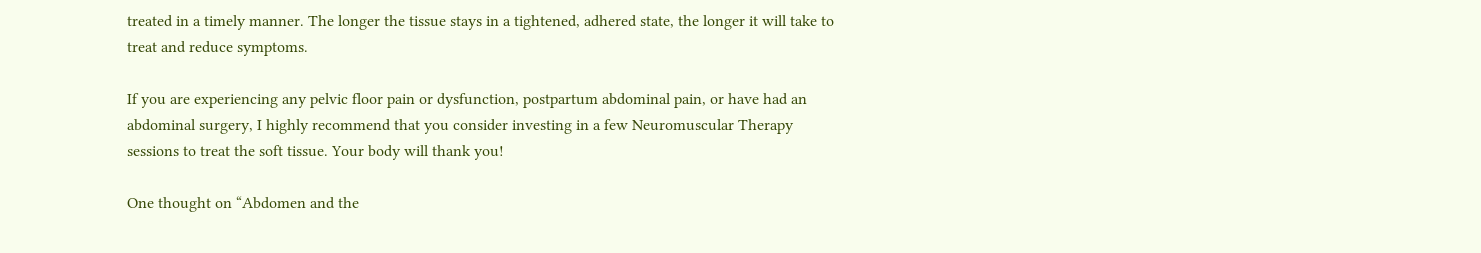treated in a timely manner. The longer the tissue stays in a tightened, adhered state, the longer it will take to treat and reduce symptoms.

If you are experiencing any pelvic floor pain or dysfunction, postpartum abdominal pain, or have had an abdominal surgery, I highly recommend that you consider investing in a few Neuromuscular Therapy sessions to treat the soft tissue. Your body will thank you!

One thought on “Abdomen and the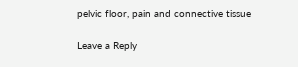pelvic floor, pain and connective tissue

Leave a Reply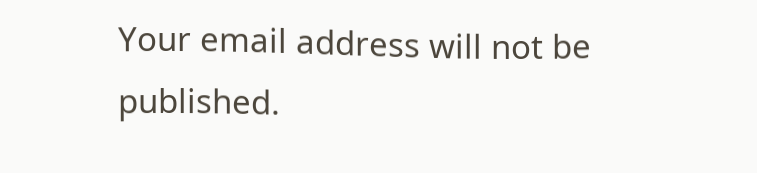Your email address will not be published.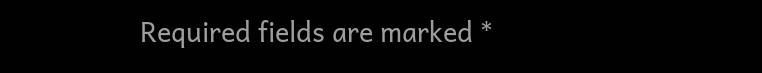Required fields are marked *